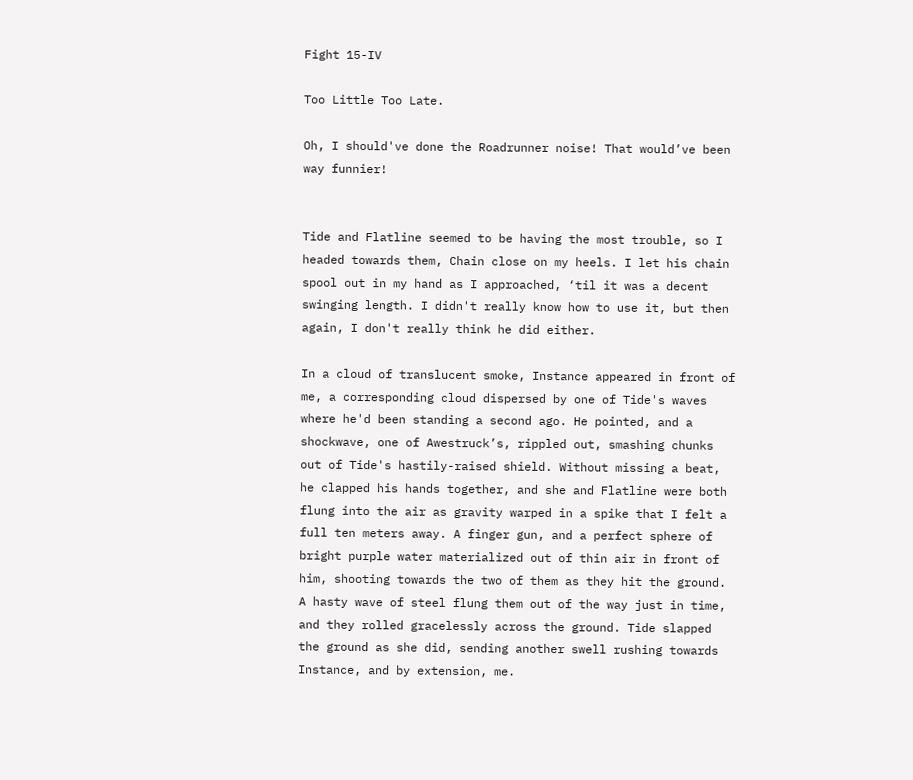Fight 15-IV

Too Little Too Late.

Oh, I should've done the Roadrunner noise! That would’ve been way funnier!


Tide and Flatline seemed to be having the most trouble, so I headed towards them, Chain close on my heels. I let his chain spool out in my hand as I approached, ‘til it was a decent swinging length. I didn't really know how to use it, but then again, I don't really think he did either.

In a cloud of translucent smoke, Instance appeared in front of me, a corresponding cloud dispersed by one of Tide's waves where he'd been standing a second ago. He pointed, and a shockwave, one of Awestruck’s, rippled out, smashing chunks out of Tide's hastily-raised shield. Without missing a beat, he clapped his hands together, and she and Flatline were both flung into the air as gravity warped in a spike that I felt a full ten meters away. A finger gun, and a perfect sphere of bright purple water materialized out of thin air in front of him, shooting towards the two of them as they hit the ground. A hasty wave of steel flung them out of the way just in time, and they rolled gracelessly across the ground. Tide slapped the ground as she did, sending another swell rushing towards Instance, and by extension, me.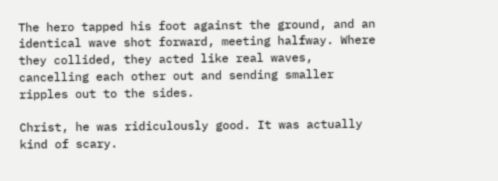The hero tapped his foot against the ground, and an identical wave shot forward, meeting halfway. Where they collided, they acted like real waves, cancelling each other out and sending smaller ripples out to the sides.

Christ, he was ridiculously good. It was actually kind of scary.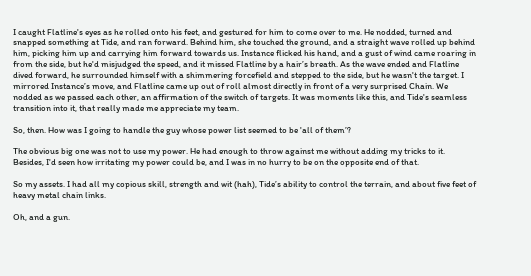I caught Flatline's eyes as he rolled onto his feet, and gestured for him to come over to me. He nodded, turned and snapped something at Tide, and ran forward. Behind him, she touched the ground, and a straight wave rolled up behind him, picking him up and carrying him forward towards us. Instance flicked his hand, and a gust of wind came roaring in from the side, but he'd misjudged the speed, and it missed Flatline by a hair’s breath. As the wave ended and Flatline dived forward, he surrounded himself with a shimmering forcefield and stepped to the side, but he wasn't the target. I mirrored Instance’s move, and Flatline came up out of roll almost directly in front of a very surprised Chain. We nodded as we passed each other, an affirmation of the switch of targets. It was moments like this, and Tide's seamless transition into it, that really made me appreciate my team.

So, then. How was I going to handle the guy whose power list seemed to be 'all of them’?

The obvious big one was not to use my power. He had enough to throw against me without adding my tricks to it. Besides, I'd seen how irritating my power could be, and I was in no hurry to be on the opposite end of that.

So my assets. I had all my copious skill, strength and wit (hah), Tide’s ability to control the terrain, and about five feet of heavy metal chain links.

Oh, and a gun.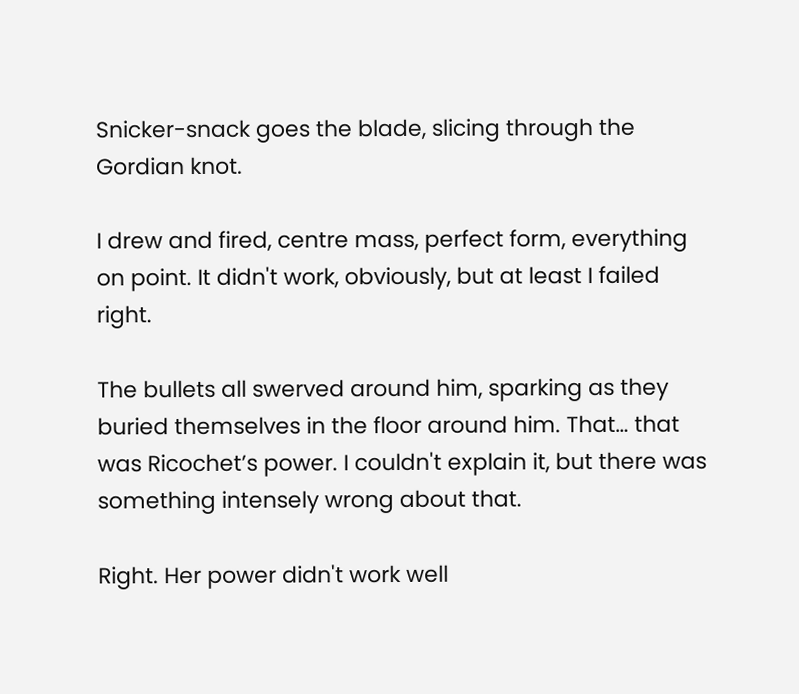Snicker-snack goes the blade, slicing through the Gordian knot.

I drew and fired, centre mass, perfect form, everything on point. It didn't work, obviously, but at least I failed right.

The bullets all swerved around him, sparking as they buried themselves in the floor around him. That… that was Ricochet’s power. I couldn't explain it, but there was something intensely wrong about that.

Right. Her power didn't work well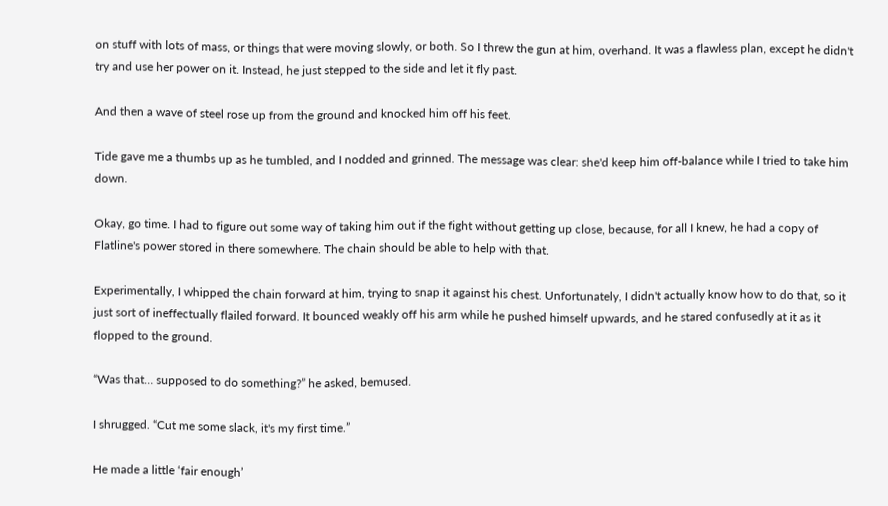on stuff with lots of mass, or things that were moving slowly, or both. So I threw the gun at him, overhand. It was a flawless plan, except he didn't try and use her power on it. Instead, he just stepped to the side and let it fly past.

And then a wave of steel rose up from the ground and knocked him off his feet.

Tide gave me a thumbs up as he tumbled, and I nodded and grinned. The message was clear: she'd keep him off-balance while I tried to take him down.

Okay, go time. I had to figure out some way of taking him out if the fight without getting up close, because, for all I knew, he had a copy of Flatline's power stored in there somewhere. The chain should be able to help with that.

Experimentally, I whipped the chain forward at him, trying to snap it against his chest. Unfortunately, I didn't actually know how to do that, so it just sort of ineffectually flailed forward. It bounced weakly off his arm while he pushed himself upwards, and he stared confusedly at it as it flopped to the ground.

“Was that… supposed to do something?” he asked, bemused.

I shrugged. “Cut me some slack, it's my first time.”

He made a little ‘fair enough’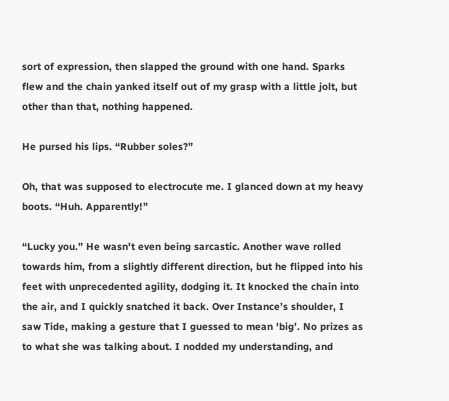sort of expression, then slapped the ground with one hand. Sparks flew and the chain yanked itself out of my grasp with a little jolt, but other than that, nothing happened.

He pursed his lips. “Rubber soles?”

Oh, that was supposed to electrocute me. I glanced down at my heavy boots. “Huh. Apparently!”

“Lucky you.” He wasn't even being sarcastic. Another wave rolled towards him, from a slightly different direction, but he flipped into his feet with unprecedented agility, dodging it. It knocked the chain into the air, and I quickly snatched it back. Over Instance’s shoulder, I saw Tide, making a gesture that I guessed to mean 'big’. No prizes as to what she was talking about. I nodded my understanding, and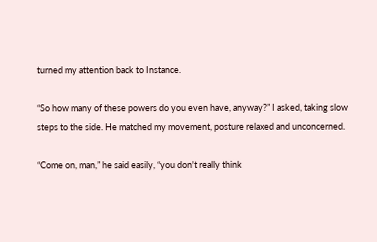turned my attention back to Instance.

“So how many of these powers do you even have, anyway?” I asked, taking slow steps to the side. He matched my movement, posture relaxed and unconcerned.

“Come on, man,” he said easily, “you don't really think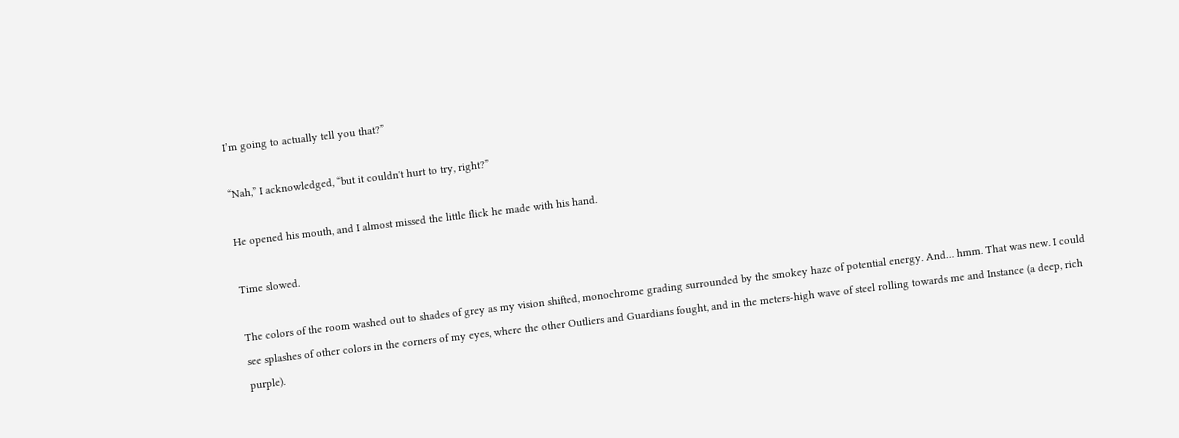I’m going to actually tell you that?”

“Nah,” I acknowledged, “but it couldn't hurt to try, right?”

He opened his mouth, and I almost missed the little flick he made with his hand.

Time slowed.

The colors of the room washed out to shades of grey as my vision shifted, monochrome grading surrounded by the smokey haze of potential energy. And… hmm. That was new. I could see splashes of other colors in the corners of my eyes, where the other Outliers and Guardians fought, and in the meters-high wave of steel rolling towards me and Instance (a deep, rich purple).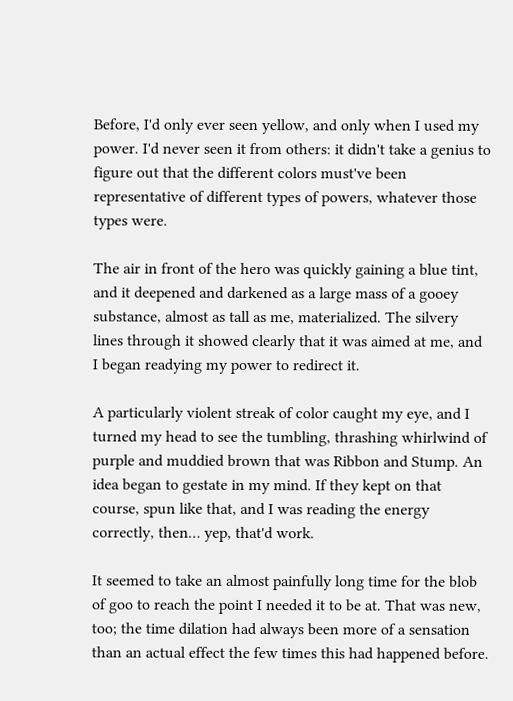Before, I'd only ever seen yellow, and only when I used my power. I'd never seen it from others: it didn't take a genius to figure out that the different colors must've been representative of different types of powers, whatever those types were.

The air in front of the hero was quickly gaining a blue tint, and it deepened and darkened as a large mass of a gooey substance, almost as tall as me, materialized. The silvery lines through it showed clearly that it was aimed at me, and I began readying my power to redirect it.

A particularly violent streak of color caught my eye, and I turned my head to see the tumbling, thrashing whirlwind of purple and muddied brown that was Ribbon and Stump. An idea began to gestate in my mind. If they kept on that course, spun like that, and I was reading the energy correctly, then… yep, that'd work.

It seemed to take an almost painfully long time for the blob of goo to reach the point I needed it to be at. That was new, too; the time dilation had always been more of a sensation than an actual effect the few times this had happened before.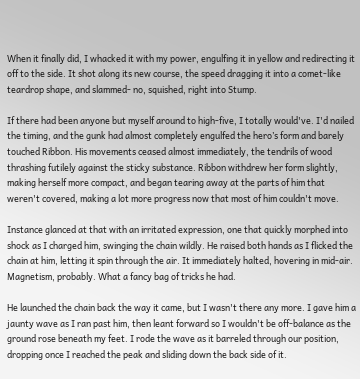When it finally did, I whacked it with my power, engulfing it in yellow and redirecting it off to the side. It shot along its new course, the speed dragging it into a comet-like teardrop shape, and slammed- no, squished, right into Stump.

If there had been anyone but myself around to high-five, I totally would've. I'd nailed the timing, and the gunk had almost completely engulfed the hero’s form and barely touched Ribbon. His movements ceased almost immediately, the tendrils of wood thrashing futilely against the sticky substance. Ribbon withdrew her form slightly, making herself more compact, and began tearing away at the parts of him that weren't covered, making a lot more progress now that most of him couldn't move.

Instance glanced at that with an irritated expression, one that quickly morphed into shock as I charged him, swinging the chain wildly. He raised both hands as I flicked the chain at him, letting it spin through the air. It immediately halted, hovering in mid-air. Magnetism, probably. What a fancy bag of tricks he had.

He launched the chain back the way it came, but I wasn't there any more. I gave him a jaunty wave as I ran past him, then leant forward so I wouldn't be off-balance as the ground rose beneath my feet. I rode the wave as it barreled through our position, dropping once I reached the peak and sliding down the back side of it.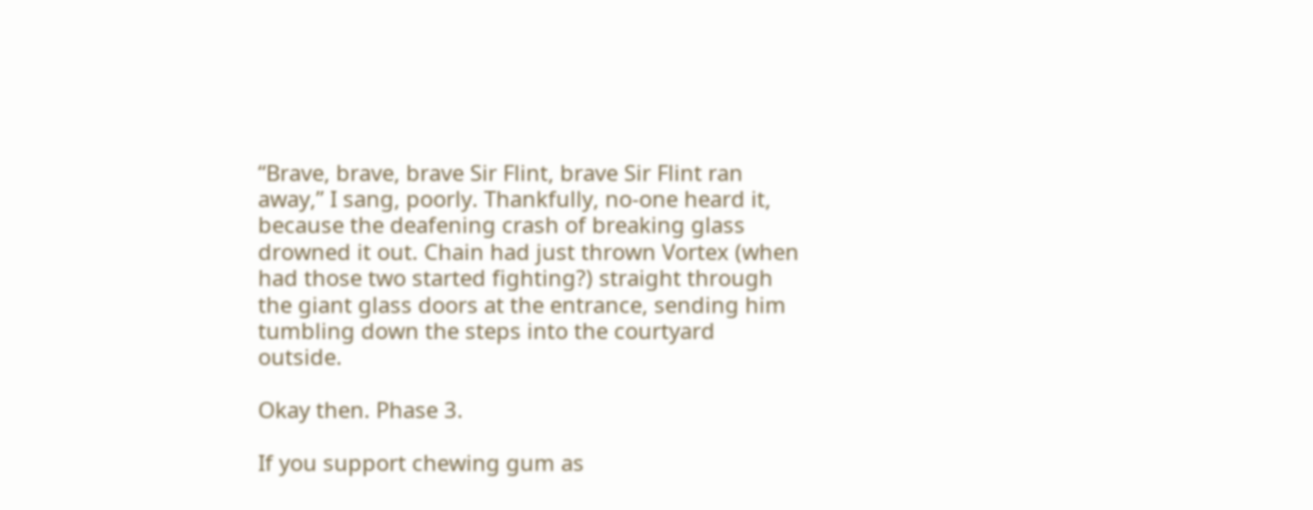“Brave, brave, brave Sir Flint, brave Sir Flint ran away,” I sang, poorly. Thankfully, no-one heard it, because the deafening crash of breaking glass drowned it out. Chain had just thrown Vortex (when had those two started fighting?) straight through the giant glass doors at the entrance, sending him tumbling down the steps into the courtyard outside.

Okay then. Phase 3.

If you support chewing gum as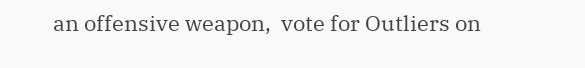an offensive weapon,  vote for Outliers on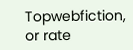Topwebfiction, or rate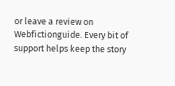or leave a review on Webfictionguide. Every bit of support helps keep the story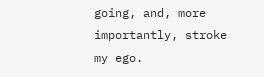going, and, more importantly, stroke my ego.